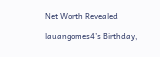Net Worth Revealed

lauangomes4’s Birthday,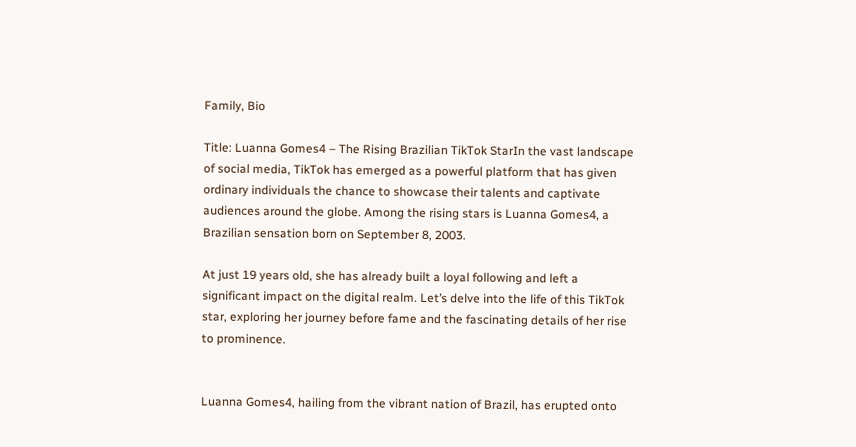Family, Bio

Title: Luanna Gomes4 – The Rising Brazilian TikTok StarIn the vast landscape of social media, TikTok has emerged as a powerful platform that has given ordinary individuals the chance to showcase their talents and captivate audiences around the globe. Among the rising stars is Luanna Gomes4, a Brazilian sensation born on September 8, 2003.

At just 19 years old, she has already built a loyal following and left a significant impact on the digital realm. Let’s delve into the life of this TikTok star, exploring her journey before fame and the fascinating details of her rise to prominence.


Luanna Gomes4, hailing from the vibrant nation of Brazil, has erupted onto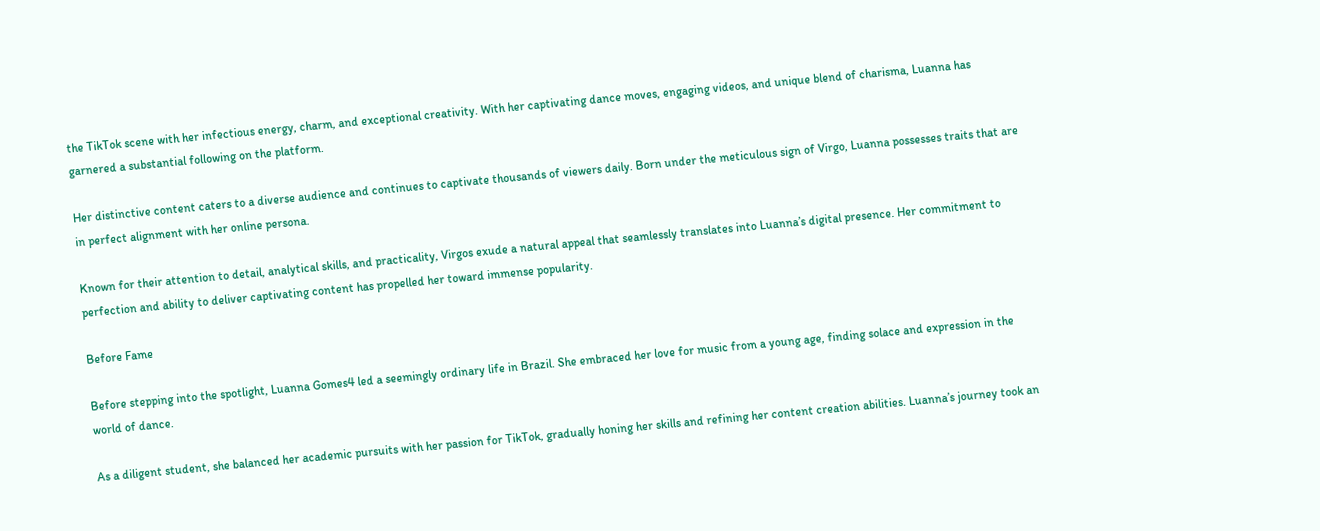the TikTok scene with her infectious energy, charm, and exceptional creativity. With her captivating dance moves, engaging videos, and unique blend of charisma, Luanna has garnered a substantial following on the platform.

Her distinctive content caters to a diverse audience and continues to captivate thousands of viewers daily. Born under the meticulous sign of Virgo, Luanna possesses traits that are in perfect alignment with her online persona.

Known for their attention to detail, analytical skills, and practicality, Virgos exude a natural appeal that seamlessly translates into Luanna’s digital presence. Her commitment to perfection and ability to deliver captivating content has propelled her toward immense popularity.

Before Fame

Before stepping into the spotlight, Luanna Gomes4 led a seemingly ordinary life in Brazil. She embraced her love for music from a young age, finding solace and expression in the world of dance.

As a diligent student, she balanced her academic pursuits with her passion for TikTok, gradually honing her skills and refining her content creation abilities. Luanna’s journey took an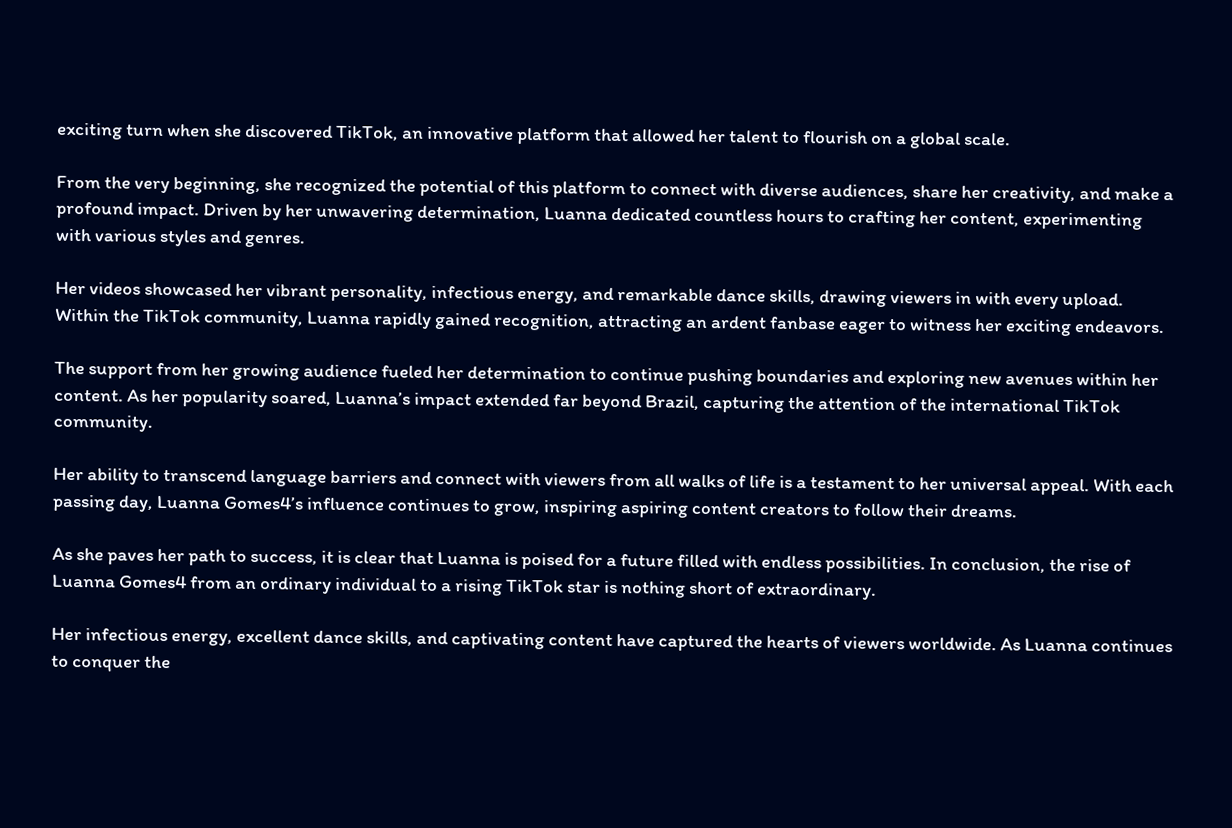exciting turn when she discovered TikTok, an innovative platform that allowed her talent to flourish on a global scale.

From the very beginning, she recognized the potential of this platform to connect with diverse audiences, share her creativity, and make a profound impact. Driven by her unwavering determination, Luanna dedicated countless hours to crafting her content, experimenting with various styles and genres.

Her videos showcased her vibrant personality, infectious energy, and remarkable dance skills, drawing viewers in with every upload. Within the TikTok community, Luanna rapidly gained recognition, attracting an ardent fanbase eager to witness her exciting endeavors.

The support from her growing audience fueled her determination to continue pushing boundaries and exploring new avenues within her content. As her popularity soared, Luanna’s impact extended far beyond Brazil, capturing the attention of the international TikTok community.

Her ability to transcend language barriers and connect with viewers from all walks of life is a testament to her universal appeal. With each passing day, Luanna Gomes4’s influence continues to grow, inspiring aspiring content creators to follow their dreams.

As she paves her path to success, it is clear that Luanna is poised for a future filled with endless possibilities. In conclusion, the rise of Luanna Gomes4 from an ordinary individual to a rising TikTok star is nothing short of extraordinary.

Her infectious energy, excellent dance skills, and captivating content have captured the hearts of viewers worldwide. As Luanna continues to conquer the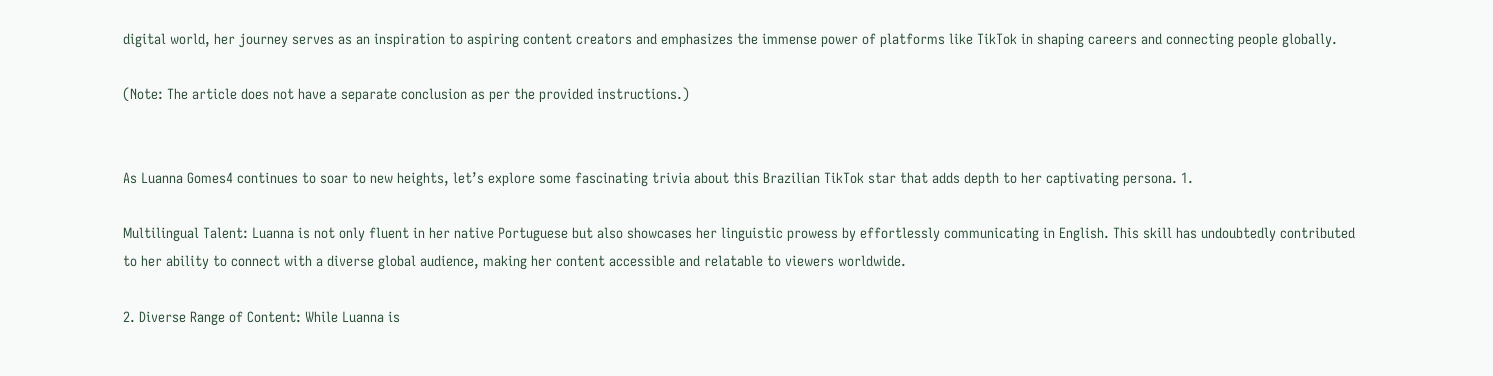digital world, her journey serves as an inspiration to aspiring content creators and emphasizes the immense power of platforms like TikTok in shaping careers and connecting people globally.

(Note: The article does not have a separate conclusion as per the provided instructions.)


As Luanna Gomes4 continues to soar to new heights, let’s explore some fascinating trivia about this Brazilian TikTok star that adds depth to her captivating persona. 1.

Multilingual Talent: Luanna is not only fluent in her native Portuguese but also showcases her linguistic prowess by effortlessly communicating in English. This skill has undoubtedly contributed to her ability to connect with a diverse global audience, making her content accessible and relatable to viewers worldwide.

2. Diverse Range of Content: While Luanna is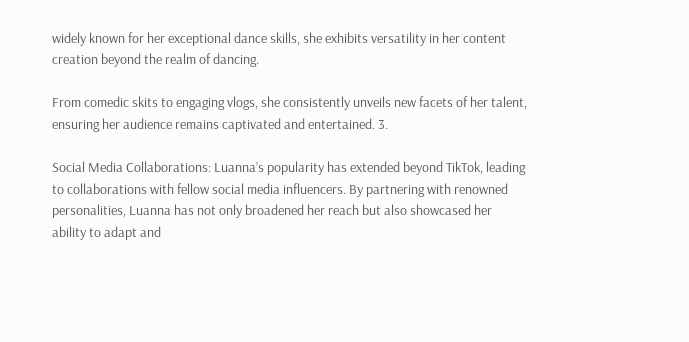widely known for her exceptional dance skills, she exhibits versatility in her content creation beyond the realm of dancing.

From comedic skits to engaging vlogs, she consistently unveils new facets of her talent, ensuring her audience remains captivated and entertained. 3.

Social Media Collaborations: Luanna’s popularity has extended beyond TikTok, leading to collaborations with fellow social media influencers. By partnering with renowned personalities, Luanna has not only broadened her reach but also showcased her ability to adapt and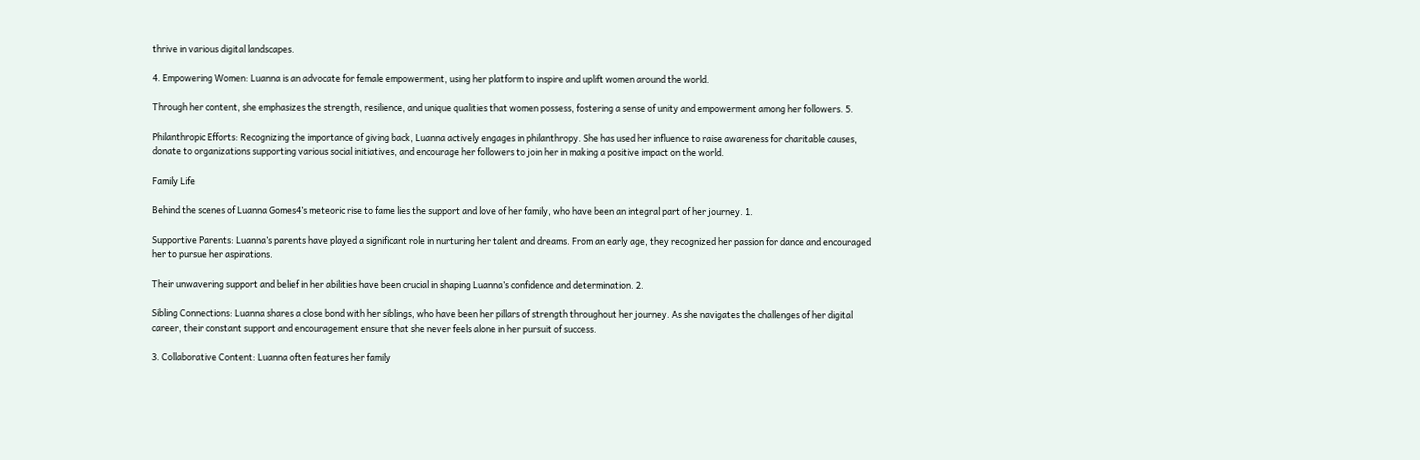thrive in various digital landscapes.

4. Empowering Women: Luanna is an advocate for female empowerment, using her platform to inspire and uplift women around the world.

Through her content, she emphasizes the strength, resilience, and unique qualities that women possess, fostering a sense of unity and empowerment among her followers. 5.

Philanthropic Efforts: Recognizing the importance of giving back, Luanna actively engages in philanthropy. She has used her influence to raise awareness for charitable causes, donate to organizations supporting various social initiatives, and encourage her followers to join her in making a positive impact on the world.

Family Life

Behind the scenes of Luanna Gomes4’s meteoric rise to fame lies the support and love of her family, who have been an integral part of her journey. 1.

Supportive Parents: Luanna’s parents have played a significant role in nurturing her talent and dreams. From an early age, they recognized her passion for dance and encouraged her to pursue her aspirations.

Their unwavering support and belief in her abilities have been crucial in shaping Luanna’s confidence and determination. 2.

Sibling Connections: Luanna shares a close bond with her siblings, who have been her pillars of strength throughout her journey. As she navigates the challenges of her digital career, their constant support and encouragement ensure that she never feels alone in her pursuit of success.

3. Collaborative Content: Luanna often features her family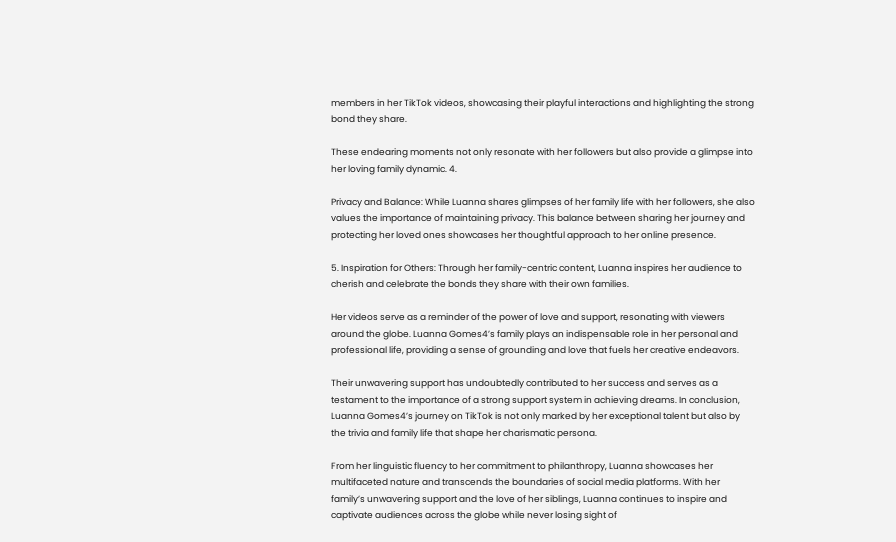members in her TikTok videos, showcasing their playful interactions and highlighting the strong bond they share.

These endearing moments not only resonate with her followers but also provide a glimpse into her loving family dynamic. 4.

Privacy and Balance: While Luanna shares glimpses of her family life with her followers, she also values the importance of maintaining privacy. This balance between sharing her journey and protecting her loved ones showcases her thoughtful approach to her online presence.

5. Inspiration for Others: Through her family-centric content, Luanna inspires her audience to cherish and celebrate the bonds they share with their own families.

Her videos serve as a reminder of the power of love and support, resonating with viewers around the globe. Luanna Gomes4’s family plays an indispensable role in her personal and professional life, providing a sense of grounding and love that fuels her creative endeavors.

Their unwavering support has undoubtedly contributed to her success and serves as a testament to the importance of a strong support system in achieving dreams. In conclusion, Luanna Gomes4’s journey on TikTok is not only marked by her exceptional talent but also by the trivia and family life that shape her charismatic persona.

From her linguistic fluency to her commitment to philanthropy, Luanna showcases her multifaceted nature and transcends the boundaries of social media platforms. With her family’s unwavering support and the love of her siblings, Luanna continues to inspire and captivate audiences across the globe while never losing sight of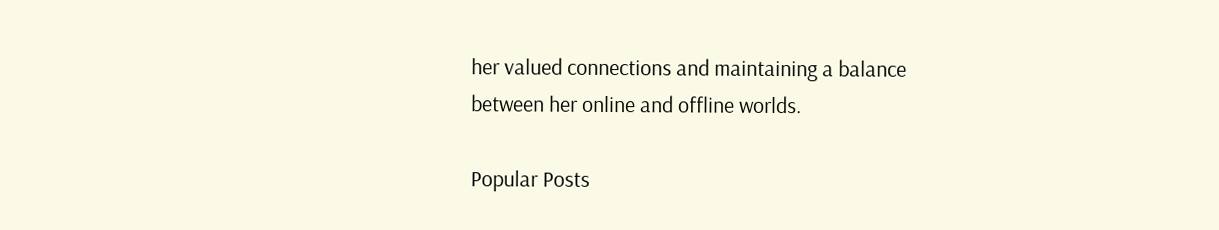her valued connections and maintaining a balance between her online and offline worlds.

Popular Posts